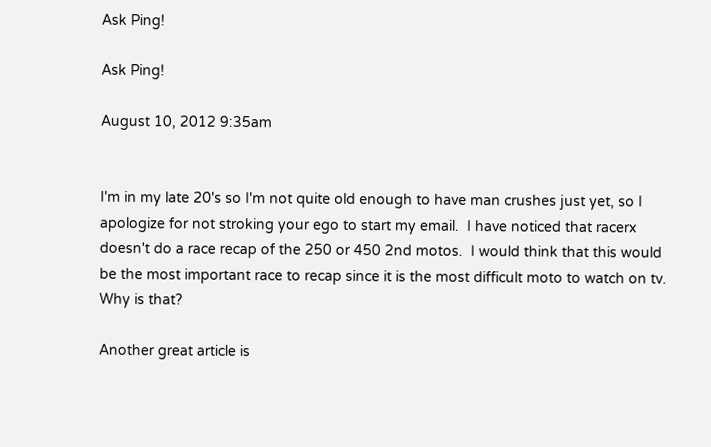Ask Ping!

Ask Ping!

August 10, 2012 9:35am


I'm in my late 20's so I'm not quite old enough to have man crushes just yet, so I apologize for not stroking your ego to start my email.  I have noticed that racerx doesn't do a race recap of the 250 or 450 2nd motos.  I would think that this would be the most important race to recap since it is the most difficult moto to watch on tv.  Why is that?

Another great article is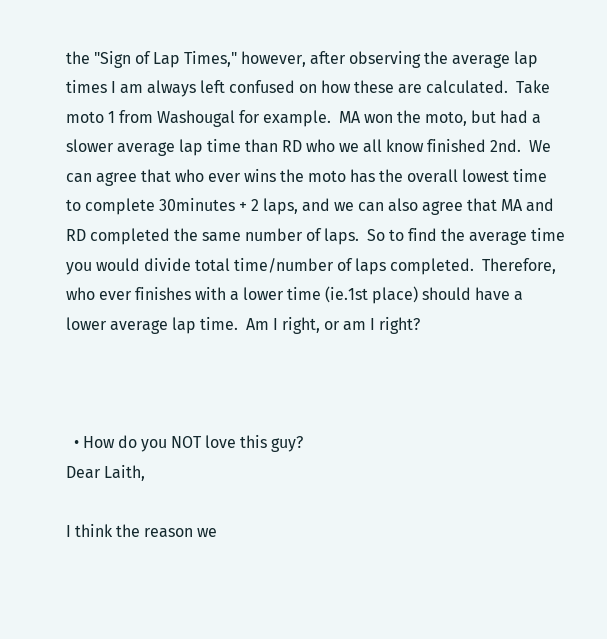the "Sign of Lap Times," however, after observing the average lap times I am always left confused on how these are calculated.  Take moto 1 from Washougal for example.  MA won the moto, but had a slower average lap time than RD who we all know finished 2nd.  We can agree that who ever wins the moto has the overall lowest time to complete 30minutes + 2 laps, and we can also agree that MA and RD completed the same number of laps.  So to find the average time you would divide total time/number of laps completed.  Therefore, who ever finishes with a lower time (ie.1st place) should have a lower average lap time.  Am I right, or am I right?



  • How do you NOT love this guy?
Dear Laith,

I think the reason we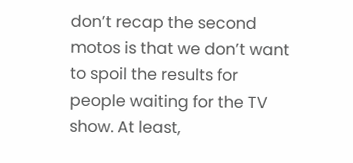don’t recap the second motos is that we don’t want to spoil the results for people waiting for the TV show. At least,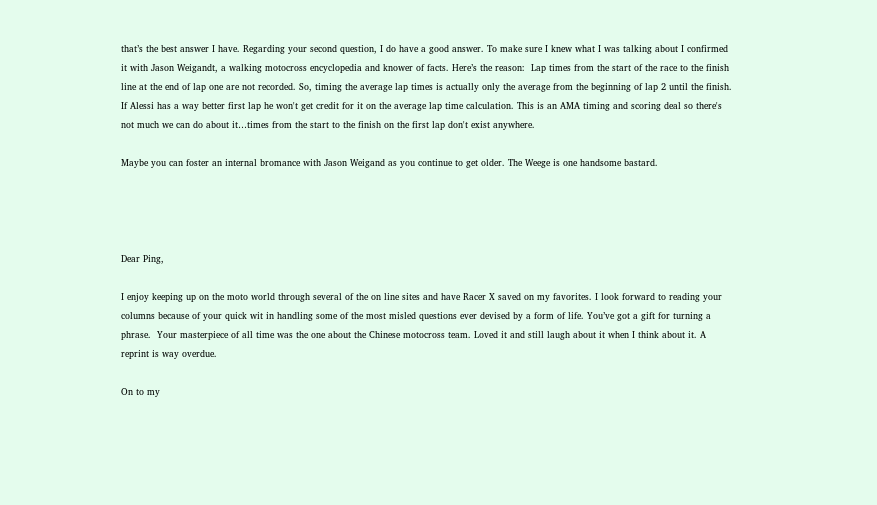that’s the best answer I have. Regarding your second question, I do have a good answer. To make sure I knew what I was talking about I confirmed it with Jason Weigandt, a walking motocross encyclopedia and knower of facts. Here’s the reason:  Lap times from the start of the race to the finish line at the end of lap one are not recorded. So, timing the average lap times is actually only the average from the beginning of lap 2 until the finish. If Alessi has a way better first lap he won't get credit for it on the average lap time calculation. This is an AMA timing and scoring deal so there's not much we can do about it…times from the start to the finish on the first lap don't exist anywhere.

Maybe you can foster an internal bromance with Jason Weigand as you continue to get older. The Weege is one handsome bastard.




Dear Ping,

I enjoy keeping up on the moto world through several of the on line sites and have Racer X saved on my favorites. I look forward to reading your columns because of your quick wit in handling some of the most misled questions ever devised by a form of life. You’ve got a gift for turning a phrase.  Your masterpiece of all time was the one about the Chinese motocross team. Loved it and still laugh about it when I think about it. A reprint is way overdue.

On to my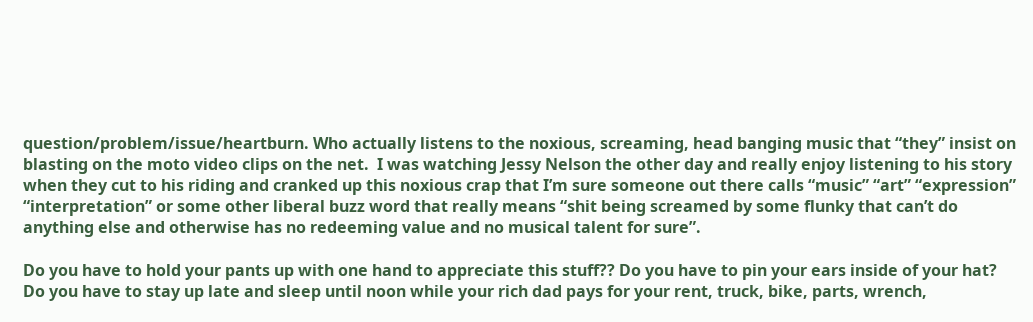question/problem/issue/heartburn. Who actually listens to the noxious, screaming, head banging music that “they” insist on blasting on the moto video clips on the net.  I was watching Jessy Nelson the other day and really enjoy listening to his story when they cut to his riding and cranked up this noxious crap that I’m sure someone out there calls “music” “art” “expression” “interpretation” or some other liberal buzz word that really means “shit being screamed by some flunky that can’t do anything else and otherwise has no redeeming value and no musical talent for sure”.

Do you have to hold your pants up with one hand to appreciate this stuff?? Do you have to pin your ears inside of your hat?  Do you have to stay up late and sleep until noon while your rich dad pays for your rent, truck, bike, parts, wrench,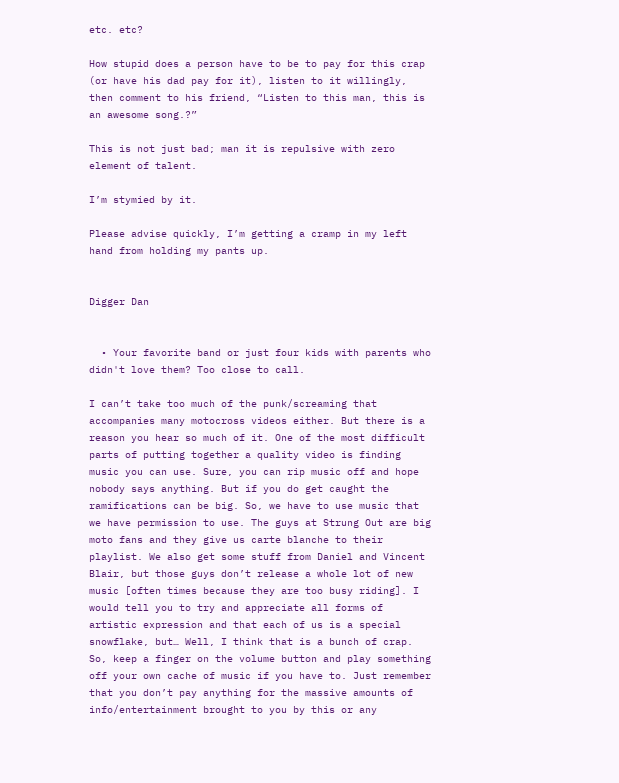etc. etc?

How stupid does a person have to be to pay for this crap (or have his dad pay for it), listen to it willingly, then comment to his friend, “Listen to this man, this is an awesome song.?”

This is not just bad; man it is repulsive with zero element of talent.

I’m stymied by it.

Please advise quickly, I’m getting a cramp in my left hand from holding my pants up.


Digger Dan


  • Your favorite band or just four kids with parents who didn't love them? Too close to call.

I can’t take too much of the punk/screaming that accompanies many motocross videos either. But there is a reason you hear so much of it. One of the most difficult parts of putting together a quality video is finding music you can use. Sure, you can rip music off and hope nobody says anything. But if you do get caught the ramifications can be big. So, we have to use music that we have permission to use. The guys at Strung Out are big moto fans and they give us carte blanche to their playlist. We also get some stuff from Daniel and Vincent Blair, but those guys don’t release a whole lot of new music [often times because they are too busy riding]. I would tell you to try and appreciate all forms of artistic expression and that each of us is a special snowflake, but… Well, I think that is a bunch of crap. So, keep a finger on the volume button and play something off your own cache of music if you have to. Just remember that you don’t pay anything for the massive amounts of info/entertainment brought to you by this or any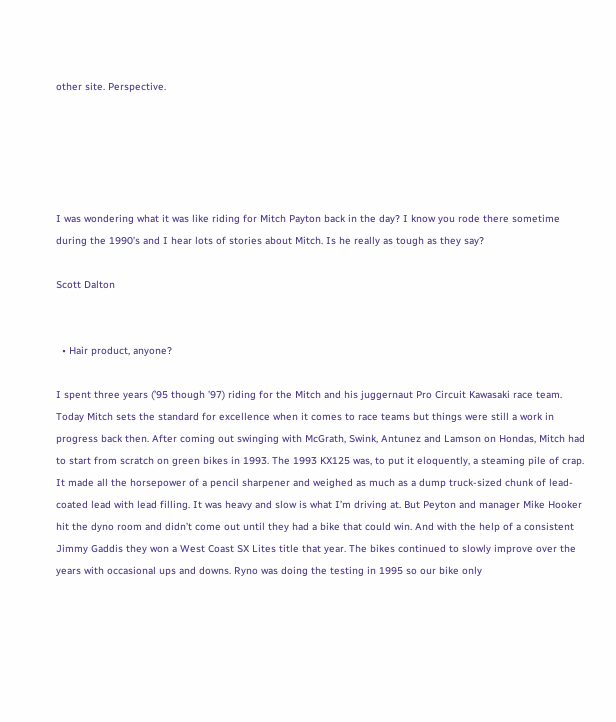other site. Perspective.





I was wondering what it was like riding for Mitch Payton back in the day? I know you rode there sometime during the 1990’s and I hear lots of stories about Mitch. Is he really as tough as they say?

Scott Dalton


  • Hair product, anyone?

I spent three years (’95 though ’97) riding for the Mitch and his juggernaut Pro Circuit Kawasaki race team. Today Mitch sets the standard for excellence when it comes to race teams but things were still a work in progress back then. After coming out swinging with McGrath, Swink, Antunez and Lamson on Hondas, Mitch had to start from scratch on green bikes in 1993. The 1993 KX125 was, to put it eloquently, a steaming pile of crap. It made all the horsepower of a pencil sharpener and weighed as much as a dump truck-sized chunk of lead-coated lead with lead filling. It was heavy and slow is what I’m driving at. But Peyton and manager Mike Hooker hit the dyno room and didn’t come out until they had a bike that could win. And with the help of a consistent Jimmy Gaddis they won a West Coast SX Lites title that year. The bikes continued to slowly improve over the years with occasional ups and downs. Ryno was doing the testing in 1995 so our bike only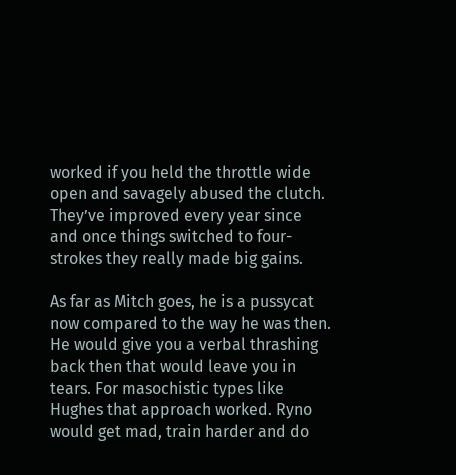worked if you held the throttle wide open and savagely abused the clutch. They’ve improved every year since and once things switched to four-strokes they really made big gains.

As far as Mitch goes, he is a pussycat now compared to the way he was then. He would give you a verbal thrashing back then that would leave you in tears. For masochistic types like Hughes that approach worked. Ryno would get mad, train harder and do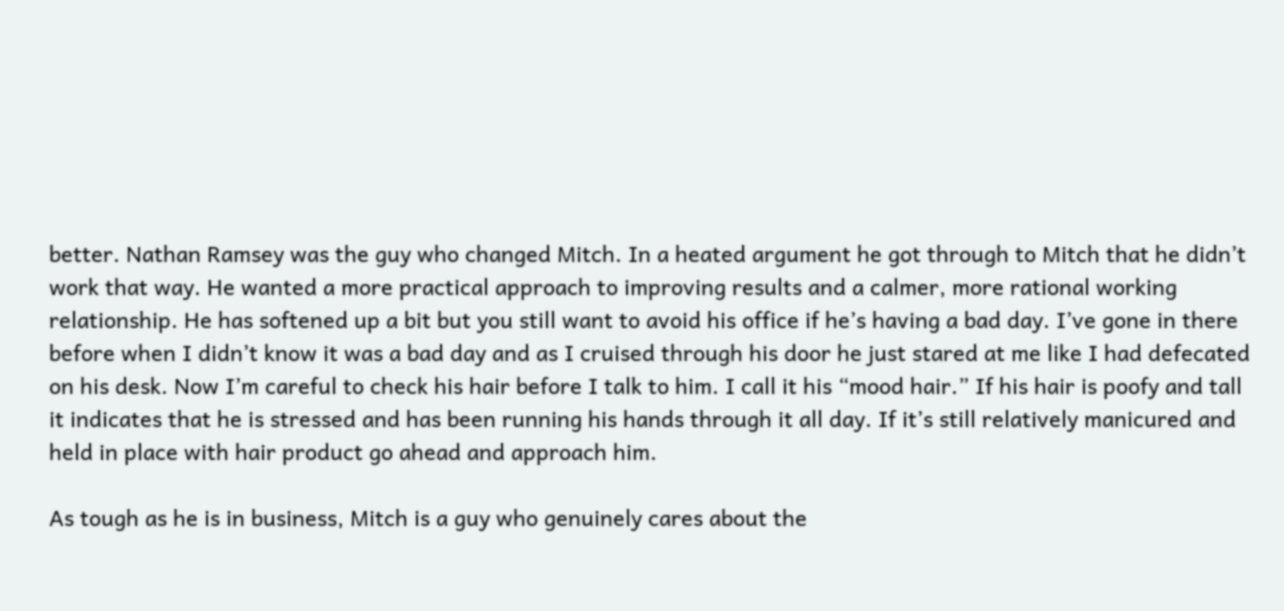better. Nathan Ramsey was the guy who changed Mitch. In a heated argument he got through to Mitch that he didn’t work that way. He wanted a more practical approach to improving results and a calmer, more rational working relationship. He has softened up a bit but you still want to avoid his office if he’s having a bad day. I’ve gone in there before when I didn’t know it was a bad day and as I cruised through his door he just stared at me like I had defecated on his desk. Now I’m careful to check his hair before I talk to him. I call it his “mood hair.” If his hair is poofy and tall it indicates that he is stressed and has been running his hands through it all day. If it’s still relatively manicured and held in place with hair product go ahead and approach him.

As tough as he is in business, Mitch is a guy who genuinely cares about the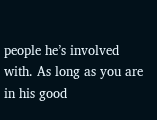people he’s involved with. As long as you are in his good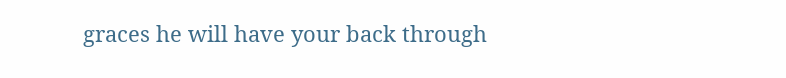graces he will have your back through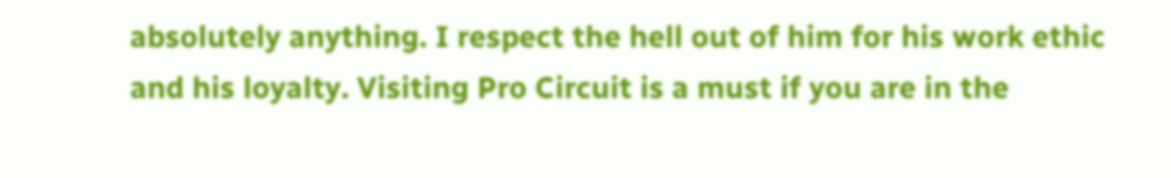absolutely anything. I respect the hell out of him for his work ethic and his loyalty. Visiting Pro Circuit is a must if you are in the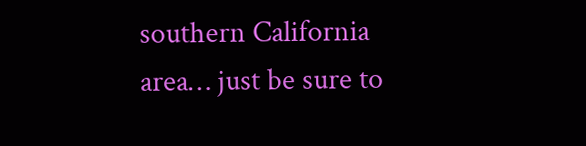southern California area… just be sure to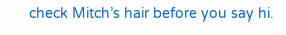check Mitch’s hair before you say hi.